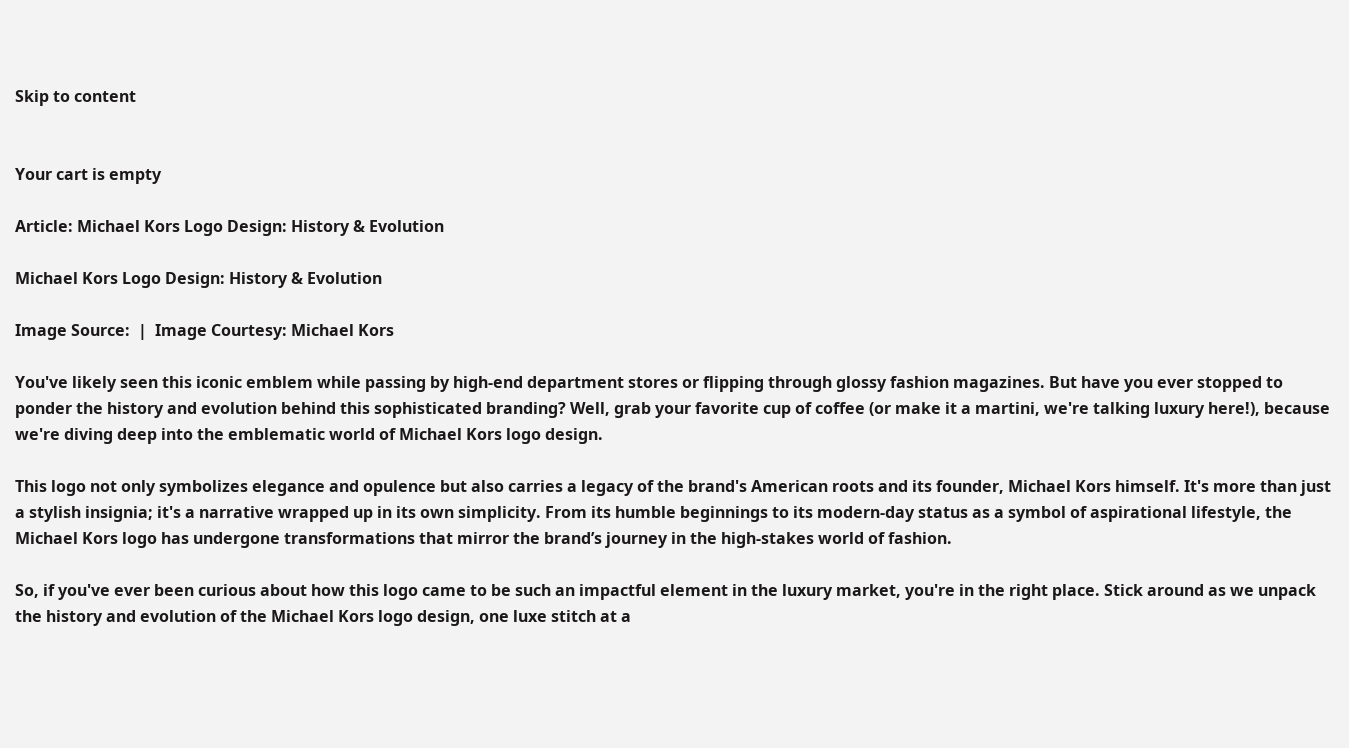Skip to content


Your cart is empty

Article: Michael Kors Logo Design: History & Evolution

Michael Kors Logo Design: History & Evolution

Image Source:  |  Image Courtesy: Michael Kors

You've likely seen this iconic emblem while passing by high-end department stores or flipping through glossy fashion magazines. But have you ever stopped to ponder the history and evolution behind this sophisticated branding? Well, grab your favorite cup of coffee (or make it a martini, we're talking luxury here!), because we're diving deep into the emblematic world of Michael Kors logo design.

This logo not only symbolizes elegance and opulence but also carries a legacy of the brand's American roots and its founder, Michael Kors himself. It's more than just a stylish insignia; it's a narrative wrapped up in its own simplicity. From its humble beginnings to its modern-day status as a symbol of aspirational lifestyle, the Michael Kors logo has undergone transformations that mirror the brand’s journey in the high-stakes world of fashion.

So, if you've ever been curious about how this logo came to be such an impactful element in the luxury market, you're in the right place. Stick around as we unpack the history and evolution of the Michael Kors logo design, one luxe stitch at a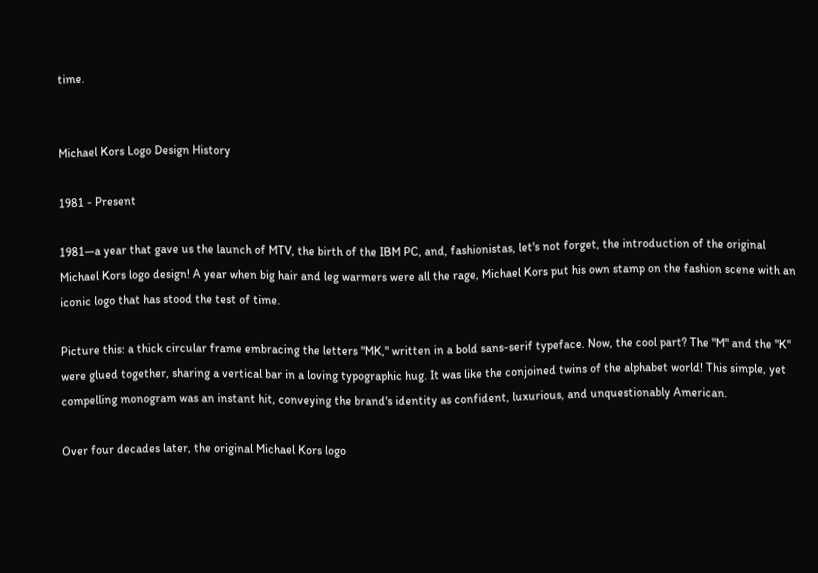time.


Michael Kors Logo Design History

1981 - Present

1981—a year that gave us the launch of MTV, the birth of the IBM PC, and, fashionistas, let's not forget, the introduction of the original Michael Kors logo design! A year when big hair and leg warmers were all the rage, Michael Kors put his own stamp on the fashion scene with an iconic logo that has stood the test of time.

Picture this: a thick circular frame embracing the letters "MK," written in a bold sans-serif typeface. Now, the cool part? The "M" and the "K" were glued together, sharing a vertical bar in a loving typographic hug. It was like the conjoined twins of the alphabet world! This simple, yet compelling monogram was an instant hit, conveying the brand's identity as confident, luxurious, and unquestionably American.

Over four decades later, the original Michael Kors logo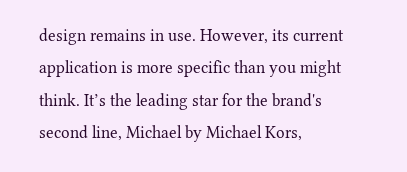design remains in use. However, its current application is more specific than you might think. It’s the leading star for the brand's second line, Michael by Michael Kors,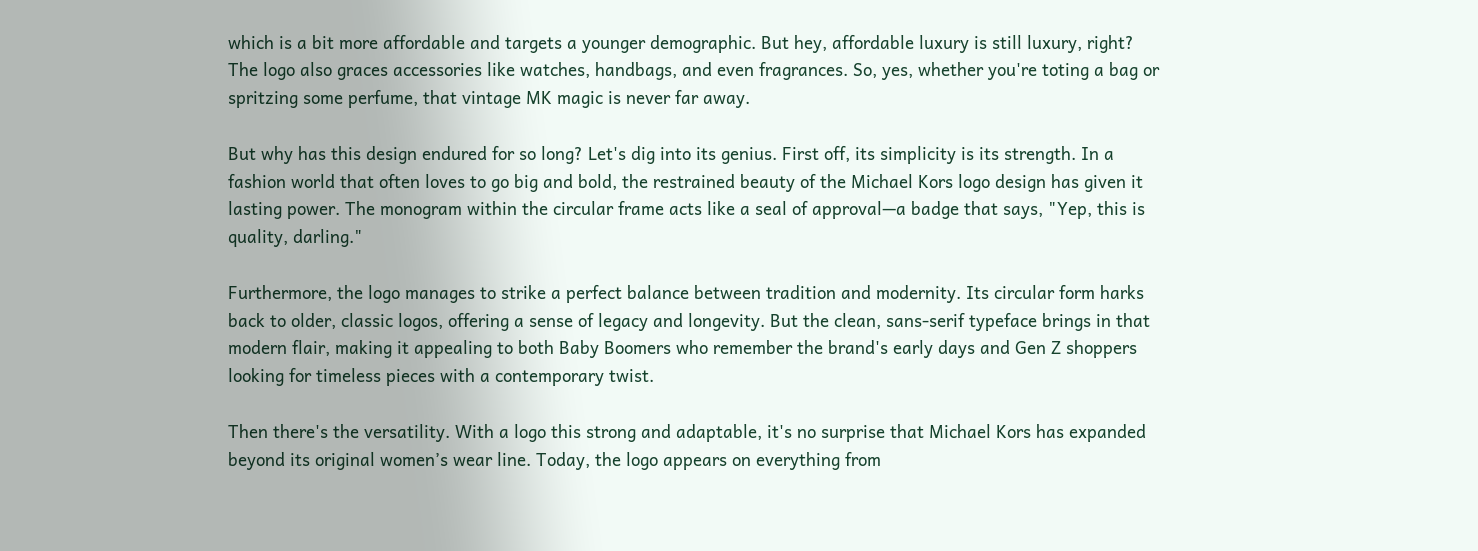which is a bit more affordable and targets a younger demographic. But hey, affordable luxury is still luxury, right? The logo also graces accessories like watches, handbags, and even fragrances. So, yes, whether you're toting a bag or spritzing some perfume, that vintage MK magic is never far away.

But why has this design endured for so long? Let's dig into its genius. First off, its simplicity is its strength. In a fashion world that often loves to go big and bold, the restrained beauty of the Michael Kors logo design has given it lasting power. The monogram within the circular frame acts like a seal of approval—a badge that says, "Yep, this is quality, darling."

Furthermore, the logo manages to strike a perfect balance between tradition and modernity. Its circular form harks back to older, classic logos, offering a sense of legacy and longevity. But the clean, sans-serif typeface brings in that modern flair, making it appealing to both Baby Boomers who remember the brand's early days and Gen Z shoppers looking for timeless pieces with a contemporary twist.

Then there's the versatility. With a logo this strong and adaptable, it's no surprise that Michael Kors has expanded beyond its original women’s wear line. Today, the logo appears on everything from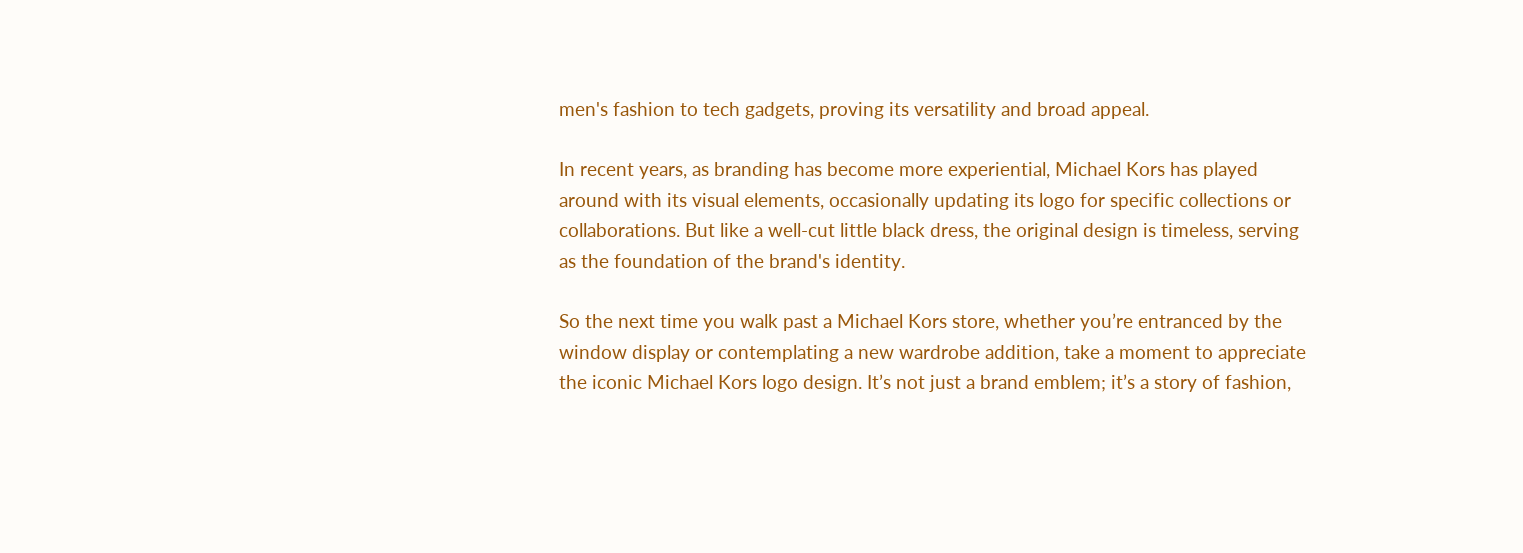men's fashion to tech gadgets, proving its versatility and broad appeal.

In recent years, as branding has become more experiential, Michael Kors has played around with its visual elements, occasionally updating its logo for specific collections or collaborations. But like a well-cut little black dress, the original design is timeless, serving as the foundation of the brand's identity.

So the next time you walk past a Michael Kors store, whether you’re entranced by the window display or contemplating a new wardrobe addition, take a moment to appreciate the iconic Michael Kors logo design. It’s not just a brand emblem; it’s a story of fashion,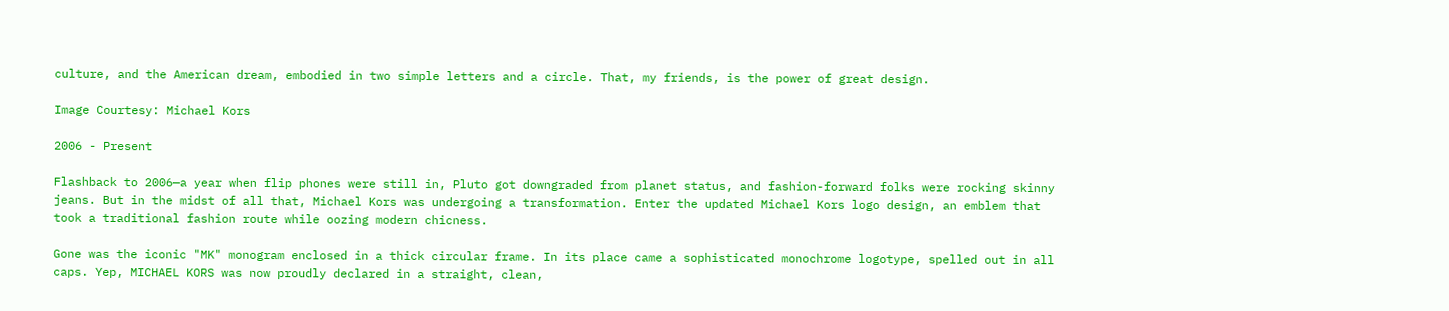culture, and the American dream, embodied in two simple letters and a circle. That, my friends, is the power of great design.

Image Courtesy: Michael Kors

2006 - Present

Flashback to 2006—a year when flip phones were still in, Pluto got downgraded from planet status, and fashion-forward folks were rocking skinny jeans. But in the midst of all that, Michael Kors was undergoing a transformation. Enter the updated Michael Kors logo design, an emblem that took a traditional fashion route while oozing modern chicness.

Gone was the iconic "MK" monogram enclosed in a thick circular frame. In its place came a sophisticated monochrome logotype, spelled out in all caps. Yep, MICHAEL KORS was now proudly declared in a straight, clean,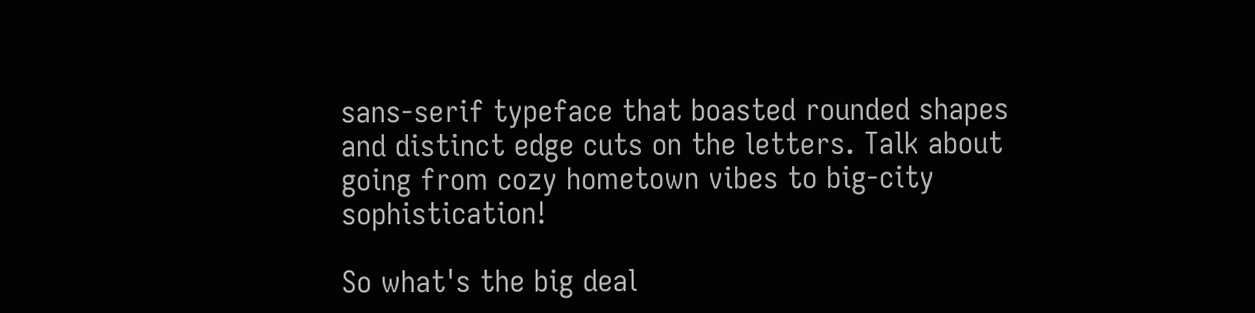sans-serif typeface that boasted rounded shapes and distinct edge cuts on the letters. Talk about going from cozy hometown vibes to big-city sophistication!

So what's the big deal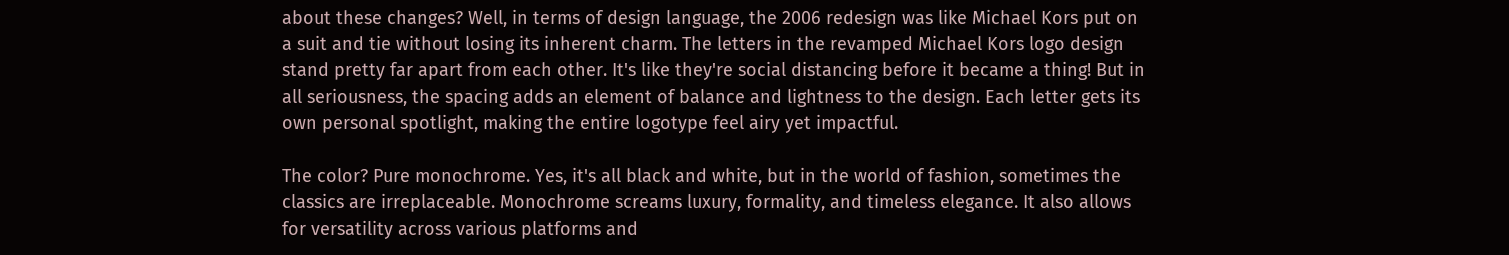about these changes? Well, in terms of design language, the 2006 redesign was like Michael Kors put on a suit and tie without losing its inherent charm. The letters in the revamped Michael Kors logo design stand pretty far apart from each other. It's like they're social distancing before it became a thing! But in all seriousness, the spacing adds an element of balance and lightness to the design. Each letter gets its own personal spotlight, making the entire logotype feel airy yet impactful.

The color? Pure monochrome. Yes, it's all black and white, but in the world of fashion, sometimes the classics are irreplaceable. Monochrome screams luxury, formality, and timeless elegance. It also allows for versatility across various platforms and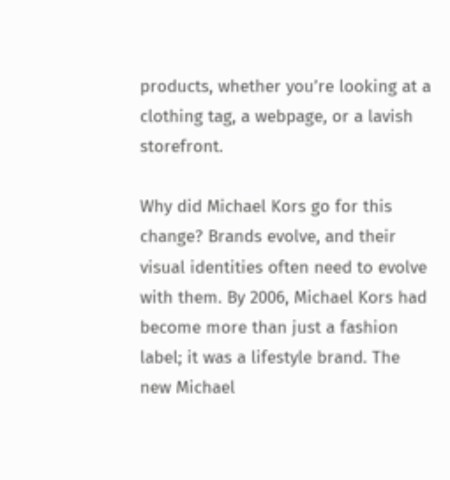products, whether you’re looking at a clothing tag, a webpage, or a lavish storefront.

Why did Michael Kors go for this change? Brands evolve, and their visual identities often need to evolve with them. By 2006, Michael Kors had become more than just a fashion label; it was a lifestyle brand. The new Michael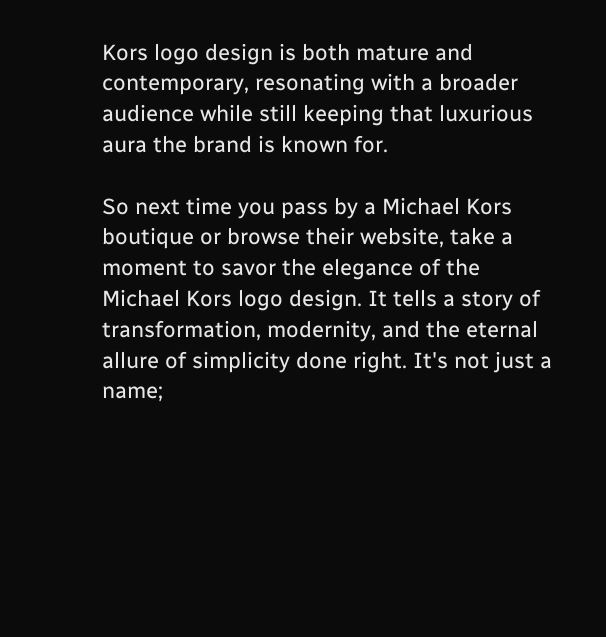Kors logo design is both mature and contemporary, resonating with a broader audience while still keeping that luxurious aura the brand is known for.

So next time you pass by a Michael Kors boutique or browse their website, take a moment to savor the elegance of the Michael Kors logo design. It tells a story of transformation, modernity, and the eternal allure of simplicity done right. It's not just a name;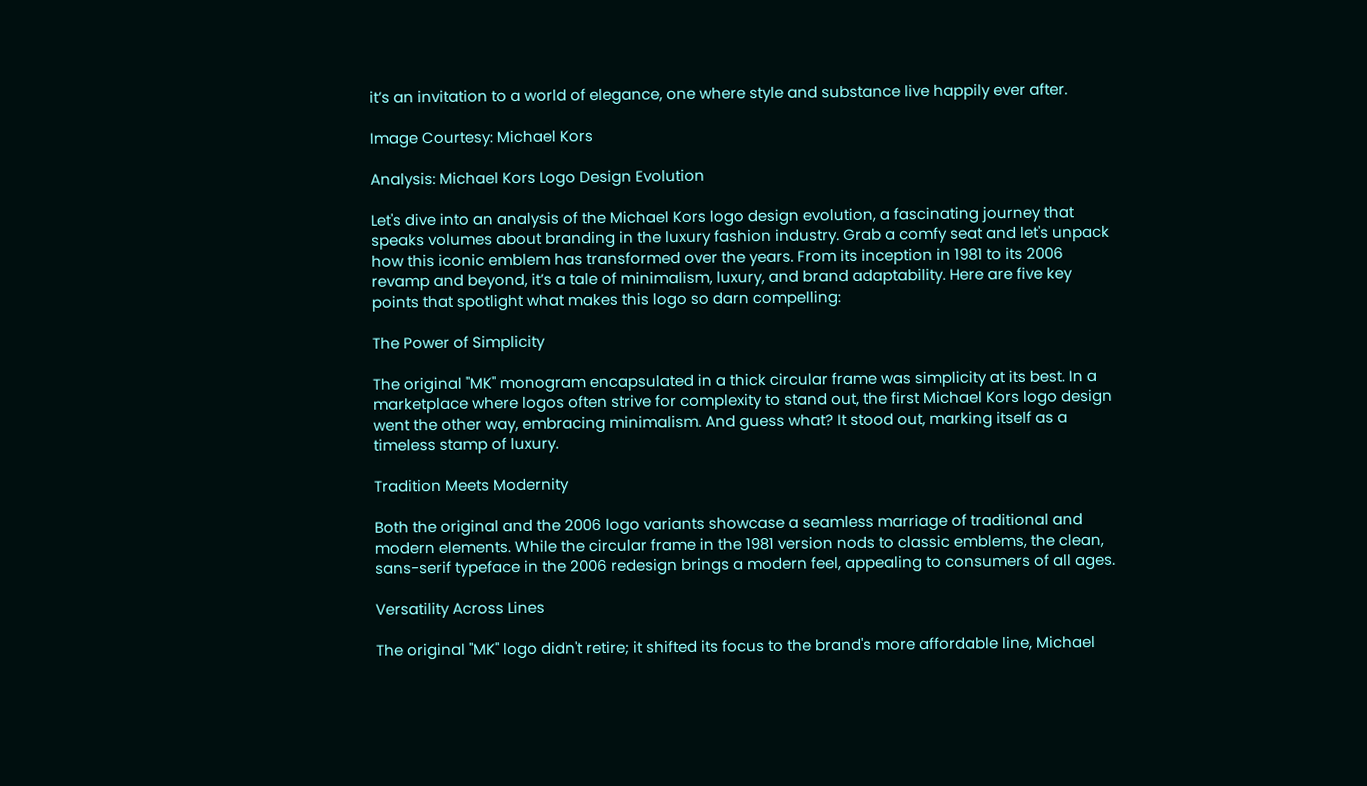it’s an invitation to a world of elegance, one where style and substance live happily ever after.

Image Courtesy: Michael Kors

Analysis: Michael Kors Logo Design Evolution

Let's dive into an analysis of the Michael Kors logo design evolution, a fascinating journey that speaks volumes about branding in the luxury fashion industry. Grab a comfy seat and let's unpack how this iconic emblem has transformed over the years. From its inception in 1981 to its 2006 revamp and beyond, it’s a tale of minimalism, luxury, and brand adaptability. Here are five key points that spotlight what makes this logo so darn compelling:

The Power of Simplicity

The original "MK" monogram encapsulated in a thick circular frame was simplicity at its best. In a marketplace where logos often strive for complexity to stand out, the first Michael Kors logo design went the other way, embracing minimalism. And guess what? It stood out, marking itself as a timeless stamp of luxury.

Tradition Meets Modernity

Both the original and the 2006 logo variants showcase a seamless marriage of traditional and modern elements. While the circular frame in the 1981 version nods to classic emblems, the clean, sans-serif typeface in the 2006 redesign brings a modern feel, appealing to consumers of all ages.

Versatility Across Lines

The original "MK" logo didn't retire; it shifted its focus to the brand's more affordable line, Michael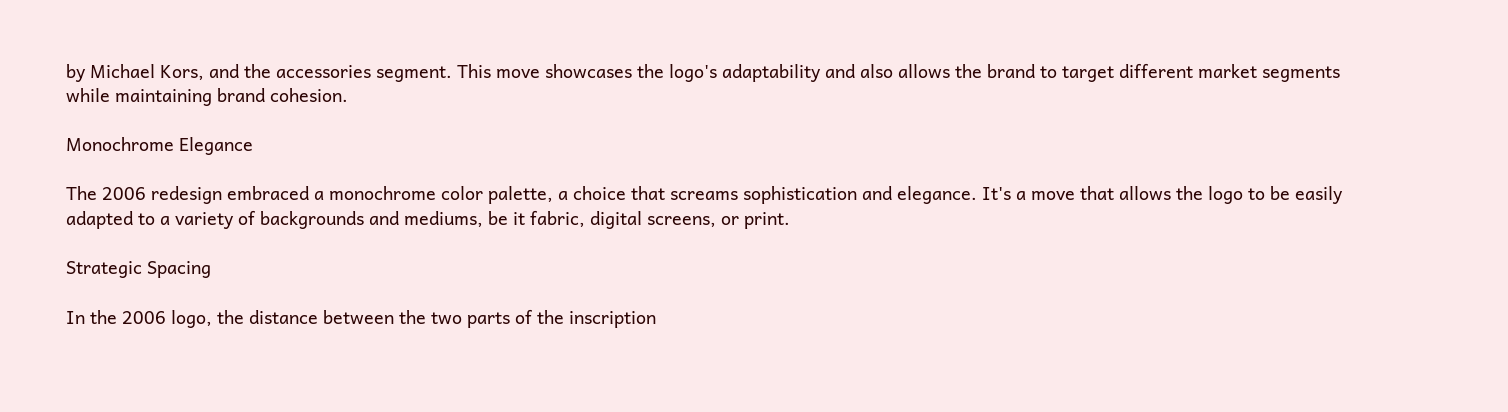by Michael Kors, and the accessories segment. This move showcases the logo's adaptability and also allows the brand to target different market segments while maintaining brand cohesion.

Monochrome Elegance

The 2006 redesign embraced a monochrome color palette, a choice that screams sophistication and elegance. It's a move that allows the logo to be easily adapted to a variety of backgrounds and mediums, be it fabric, digital screens, or print.

Strategic Spacing

In the 2006 logo, the distance between the two parts of the inscription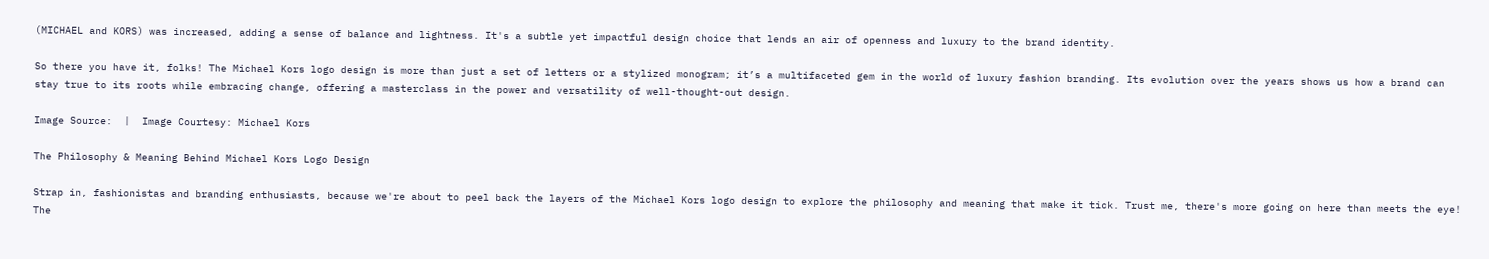(MICHAEL and KORS) was increased, adding a sense of balance and lightness. It's a subtle yet impactful design choice that lends an air of openness and luxury to the brand identity.

So there you have it, folks! The Michael Kors logo design is more than just a set of letters or a stylized monogram; it’s a multifaceted gem in the world of luxury fashion branding. Its evolution over the years shows us how a brand can stay true to its roots while embracing change, offering a masterclass in the power and versatility of well-thought-out design.

Image Source:  |  Image Courtesy: Michael Kors

The Philosophy & Meaning Behind Michael Kors Logo Design

Strap in, fashionistas and branding enthusiasts, because we're about to peel back the layers of the Michael Kors logo design to explore the philosophy and meaning that make it tick. Trust me, there's more going on here than meets the eye! The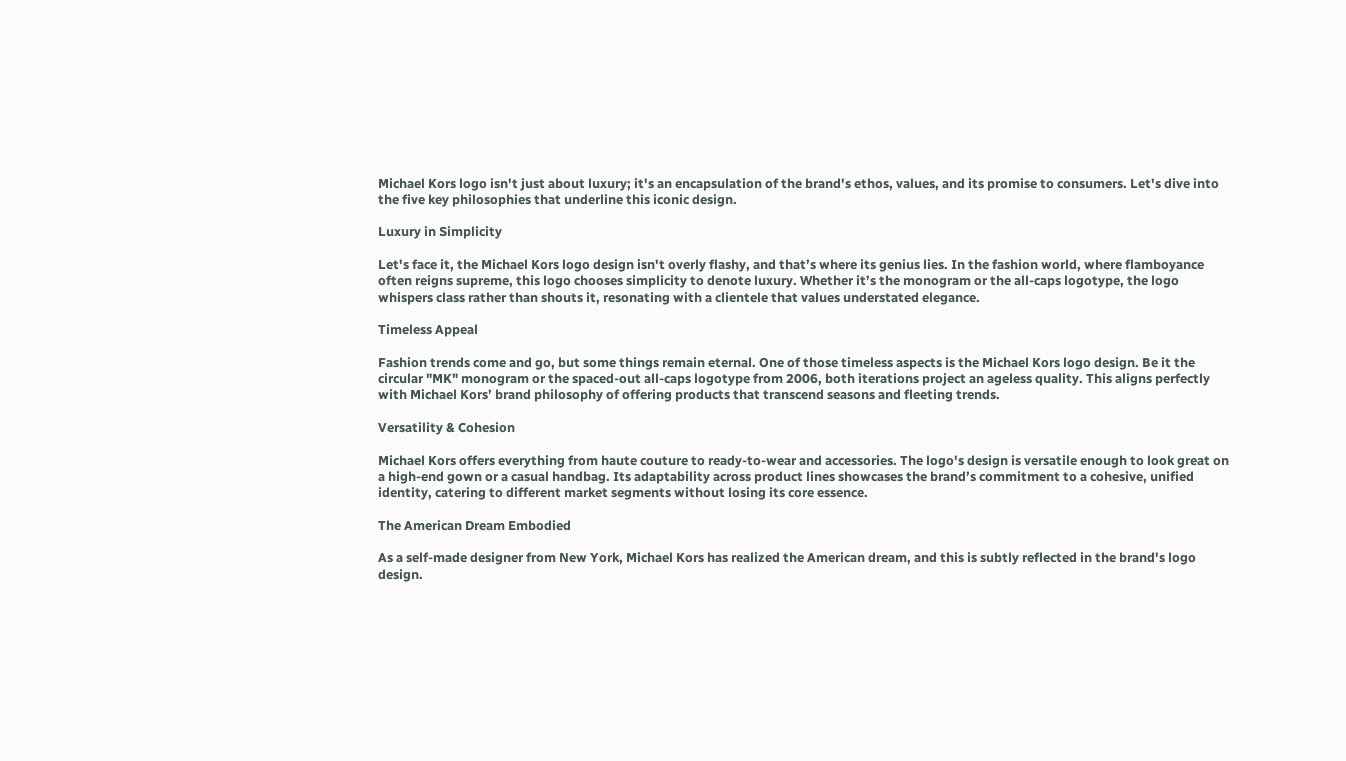Michael Kors logo isn't just about luxury; it's an encapsulation of the brand's ethos, values, and its promise to consumers. Let's dive into the five key philosophies that underline this iconic design.

Luxury in Simplicity

Let's face it, the Michael Kors logo design isn't overly flashy, and that’s where its genius lies. In the fashion world, where flamboyance often reigns supreme, this logo chooses simplicity to denote luxury. Whether it’s the monogram or the all-caps logotype, the logo whispers class rather than shouts it, resonating with a clientele that values understated elegance.

Timeless Appeal

Fashion trends come and go, but some things remain eternal. One of those timeless aspects is the Michael Kors logo design. Be it the circular "MK" monogram or the spaced-out all-caps logotype from 2006, both iterations project an ageless quality. This aligns perfectly with Michael Kors’ brand philosophy of offering products that transcend seasons and fleeting trends.

Versatility & Cohesion

Michael Kors offers everything from haute couture to ready-to-wear and accessories. The logo's design is versatile enough to look great on a high-end gown or a casual handbag. Its adaptability across product lines showcases the brand’s commitment to a cohesive, unified identity, catering to different market segments without losing its core essence.

The American Dream Embodied

As a self-made designer from New York, Michael Kors has realized the American dream, and this is subtly reflected in the brand's logo design.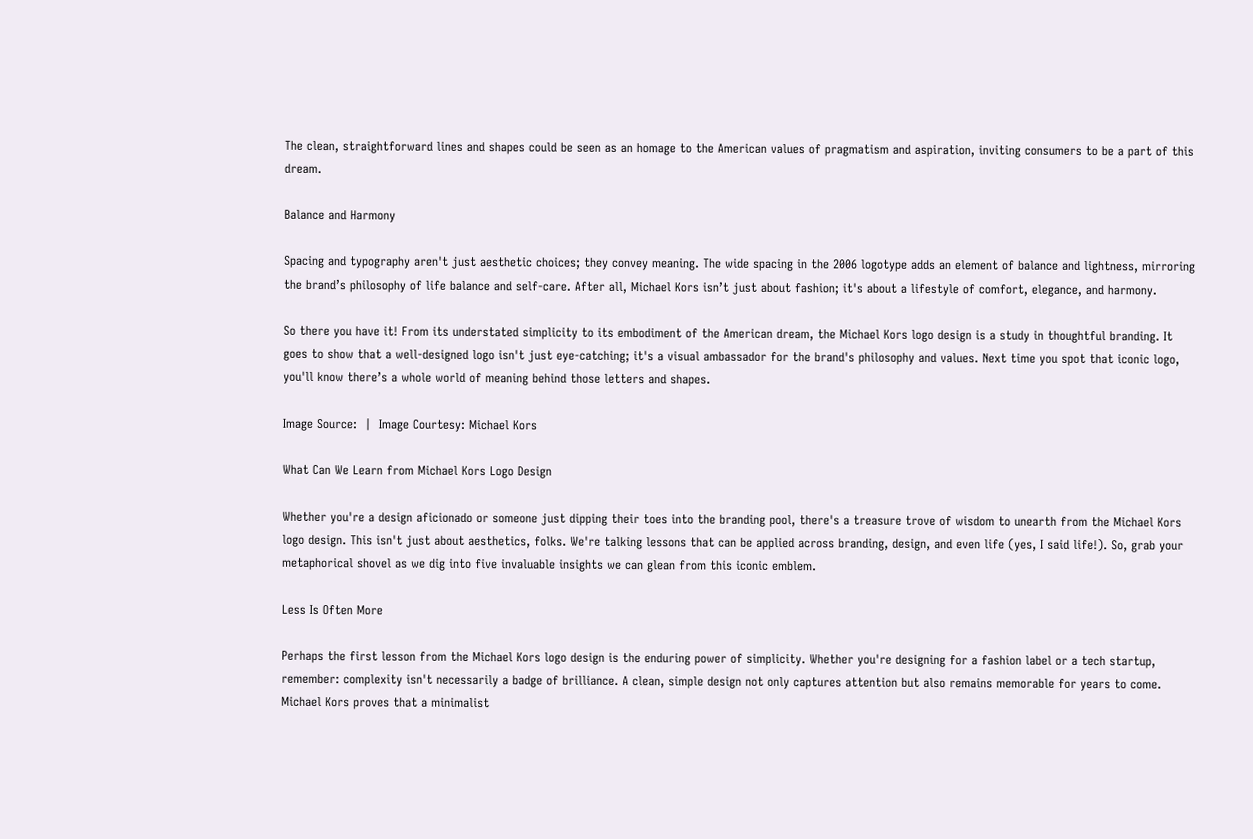The clean, straightforward lines and shapes could be seen as an homage to the American values of pragmatism and aspiration, inviting consumers to be a part of this dream.

Balance and Harmony

Spacing and typography aren't just aesthetic choices; they convey meaning. The wide spacing in the 2006 logotype adds an element of balance and lightness, mirroring the brand’s philosophy of life balance and self-care. After all, Michael Kors isn’t just about fashion; it's about a lifestyle of comfort, elegance, and harmony.

So there you have it! From its understated simplicity to its embodiment of the American dream, the Michael Kors logo design is a study in thoughtful branding. It goes to show that a well-designed logo isn't just eye-catching; it's a visual ambassador for the brand's philosophy and values. Next time you spot that iconic logo, you'll know there’s a whole world of meaning behind those letters and shapes.

Image Source:  |  Image Courtesy: Michael Kors

What Can We Learn from Michael Kors Logo Design

Whether you're a design aficionado or someone just dipping their toes into the branding pool, there's a treasure trove of wisdom to unearth from the Michael Kors logo design. This isn't just about aesthetics, folks. We're talking lessons that can be applied across branding, design, and even life (yes, I said life!). So, grab your metaphorical shovel as we dig into five invaluable insights we can glean from this iconic emblem.

Less Is Often More

Perhaps the first lesson from the Michael Kors logo design is the enduring power of simplicity. Whether you're designing for a fashion label or a tech startup, remember: complexity isn't necessarily a badge of brilliance. A clean, simple design not only captures attention but also remains memorable for years to come. Michael Kors proves that a minimalist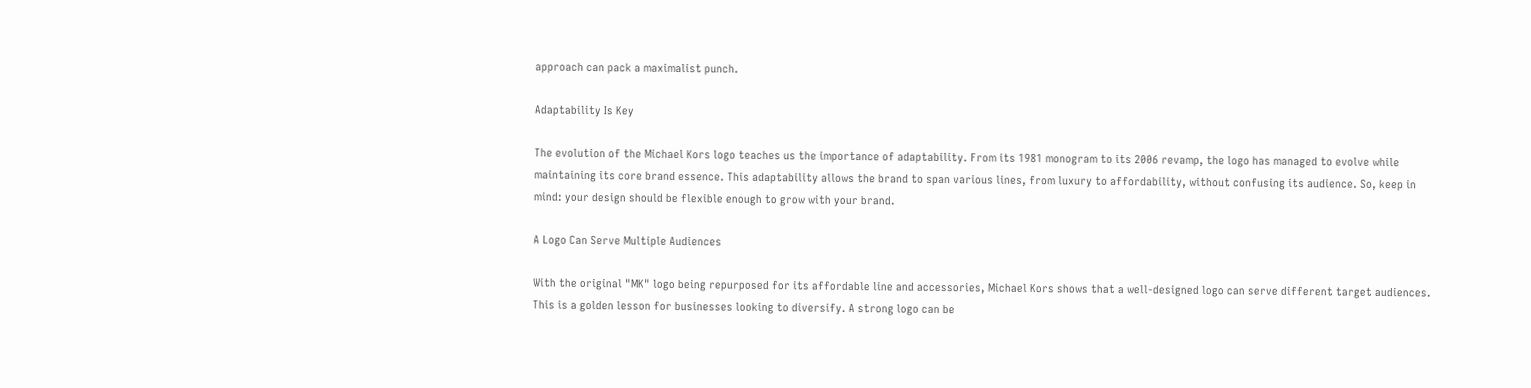approach can pack a maximalist punch.

Adaptability Is Key

The evolution of the Michael Kors logo teaches us the importance of adaptability. From its 1981 monogram to its 2006 revamp, the logo has managed to evolve while maintaining its core brand essence. This adaptability allows the brand to span various lines, from luxury to affordability, without confusing its audience. So, keep in mind: your design should be flexible enough to grow with your brand.

A Logo Can Serve Multiple Audiences

With the original "MK" logo being repurposed for its affordable line and accessories, Michael Kors shows that a well-designed logo can serve different target audiences. This is a golden lesson for businesses looking to diversify. A strong logo can be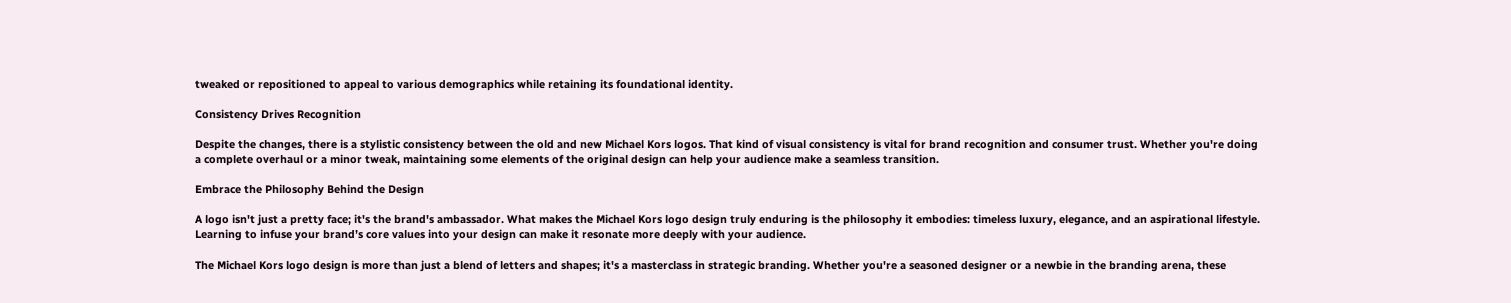tweaked or repositioned to appeal to various demographics while retaining its foundational identity.

Consistency Drives Recognition

Despite the changes, there is a stylistic consistency between the old and new Michael Kors logos. That kind of visual consistency is vital for brand recognition and consumer trust. Whether you're doing a complete overhaul or a minor tweak, maintaining some elements of the original design can help your audience make a seamless transition.

Embrace the Philosophy Behind the Design

A logo isn't just a pretty face; it's the brand's ambassador. What makes the Michael Kors logo design truly enduring is the philosophy it embodies: timeless luxury, elegance, and an aspirational lifestyle. Learning to infuse your brand’s core values into your design can make it resonate more deeply with your audience.

The Michael Kors logo design is more than just a blend of letters and shapes; it's a masterclass in strategic branding. Whether you're a seasoned designer or a newbie in the branding arena, these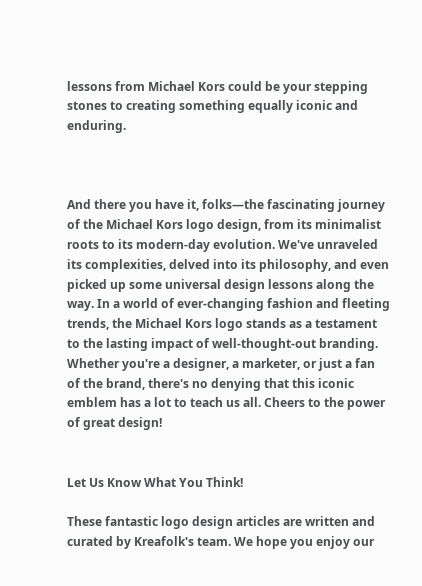lessons from Michael Kors could be your stepping stones to creating something equally iconic and enduring.



And there you have it, folks—the fascinating journey of the Michael Kors logo design, from its minimalist roots to its modern-day evolution. We've unraveled its complexities, delved into its philosophy, and even picked up some universal design lessons along the way. In a world of ever-changing fashion and fleeting trends, the Michael Kors logo stands as a testament to the lasting impact of well-thought-out branding. Whether you're a designer, a marketer, or just a fan of the brand, there's no denying that this iconic emblem has a lot to teach us all. Cheers to the power of great design!


Let Us Know What You Think!

These fantastic logo design articles are written and curated by Kreafolk's team. We hope you enjoy our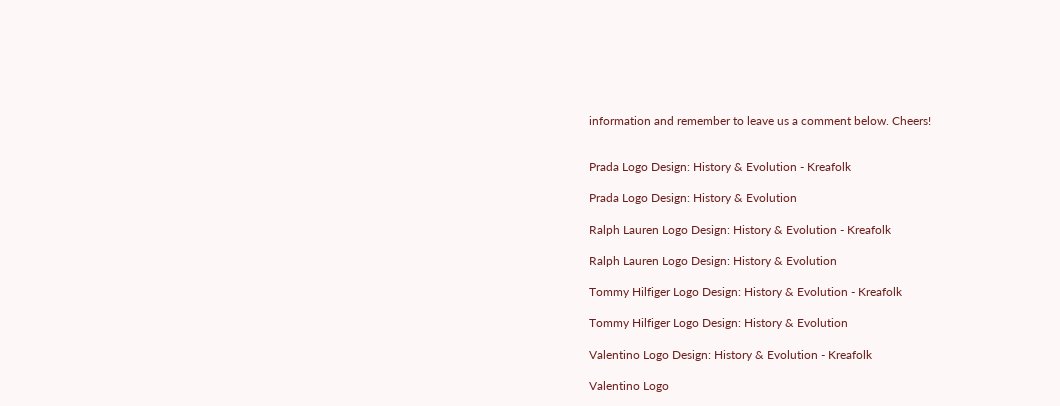information and remember to leave us a comment below. Cheers!


Prada Logo Design: History & Evolution - Kreafolk

Prada Logo Design: History & Evolution

Ralph Lauren Logo Design: History & Evolution - Kreafolk

Ralph Lauren Logo Design: History & Evolution

Tommy Hilfiger Logo Design: History & Evolution - Kreafolk

Tommy Hilfiger Logo Design: History & Evolution

Valentino Logo Design: History & Evolution - Kreafolk

Valentino Logo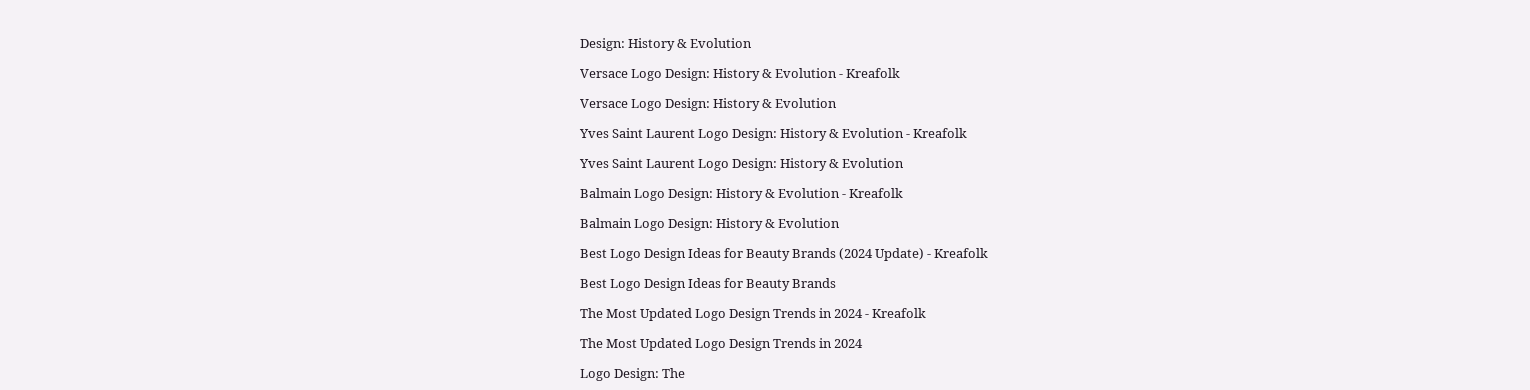Design: History & Evolution

Versace Logo Design: History & Evolution - Kreafolk

Versace Logo Design: History & Evolution

Yves Saint Laurent Logo Design: History & Evolution - Kreafolk

Yves Saint Laurent Logo Design: History & Evolution

Balmain Logo Design: History & Evolution - Kreafolk

Balmain Logo Design: History & Evolution

Best Logo Design Ideas for Beauty Brands (2024 Update) - Kreafolk

Best Logo Design Ideas for Beauty Brands

The Most Updated Logo Design Trends in 2024 - Kreafolk

The Most Updated Logo Design Trends in 2024

Logo Design: The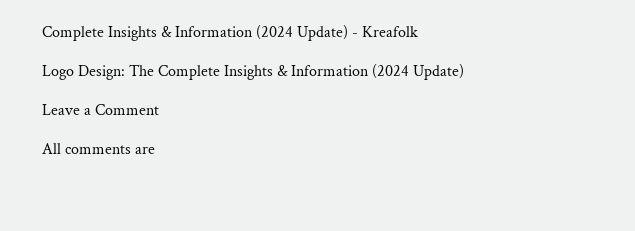Complete Insights & Information (2024 Update) - Kreafolk

Logo Design: The Complete Insights & Information (2024 Update)

Leave a Comment

All comments are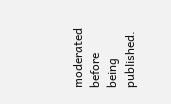moderated before being published.